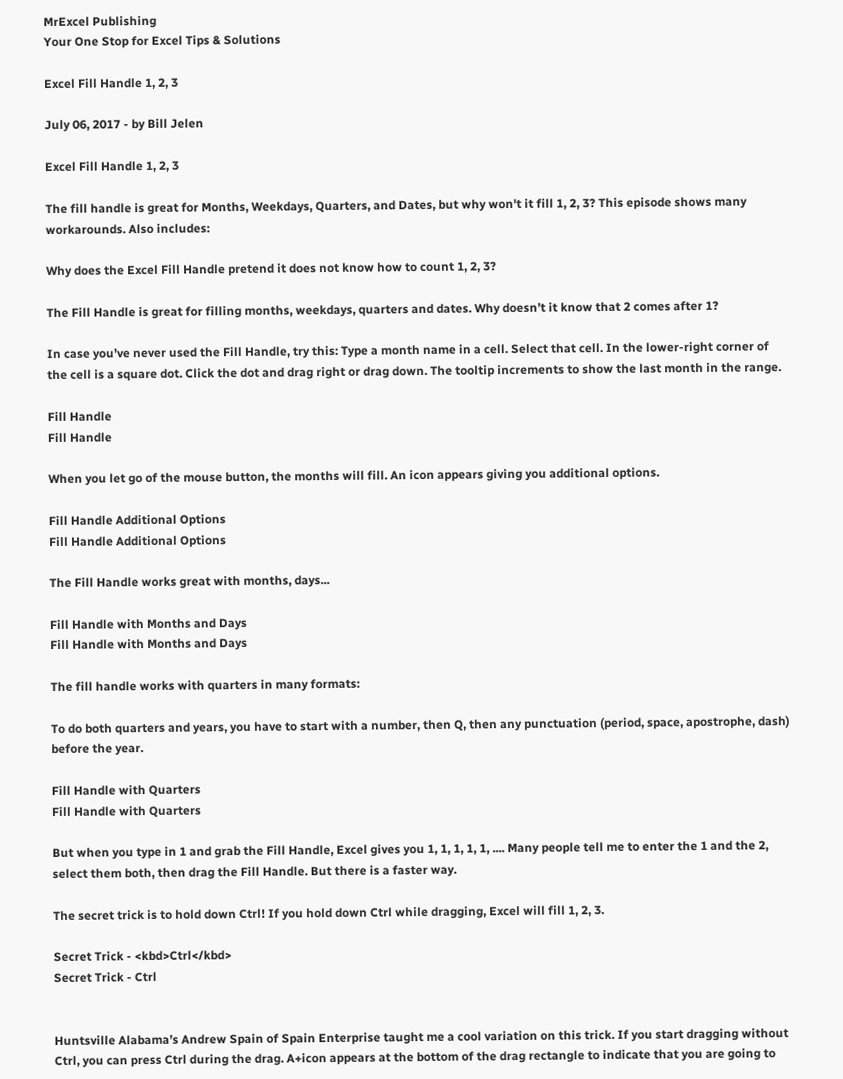MrExcel Publishing
Your One Stop for Excel Tips & Solutions

Excel Fill Handle 1, 2, 3

July 06, 2017 - by Bill Jelen

Excel Fill Handle 1, 2, 3

The fill handle is great for Months, Weekdays, Quarters, and Dates, but why won't it fill 1, 2, 3? This episode shows many workarounds. Also includes:

Why does the Excel Fill Handle pretend it does not know how to count 1, 2, 3?

The Fill Handle is great for filling months, weekdays, quarters and dates. Why doesn’t it know that 2 comes after 1?

In case you’ve never used the Fill Handle, try this: Type a month name in a cell. Select that cell. In the lower-right corner of the cell is a square dot. Click the dot and drag right or drag down. The tooltip increments to show the last month in the range.

Fill Handle
Fill Handle

When you let go of the mouse button, the months will fill. An icon appears giving you additional options.

Fill Handle Additional Options
Fill Handle Additional Options

The Fill Handle works great with months, days...

Fill Handle with Months and Days
Fill Handle with Months and Days

The fill handle works with quarters in many formats:

To do both quarters and years, you have to start with a number, then Q, then any punctuation (period, space, apostrophe, dash) before the year.

Fill Handle with Quarters
Fill Handle with Quarters

But when you type in 1 and grab the Fill Handle, Excel gives you 1, 1, 1, 1, 1, .... Many people tell me to enter the 1 and the 2, select them both, then drag the Fill Handle. But there is a faster way.

The secret trick is to hold down Ctrl! If you hold down Ctrl while dragging, Excel will fill 1, 2, 3.

Secret Trick - <kbd>Ctrl</kbd>
Secret Trick - Ctrl


Huntsville Alabama’s Andrew Spain of Spain Enterprise taught me a cool variation on this trick. If you start dragging without Ctrl, you can press Ctrl during the drag. A+icon appears at the bottom of the drag rectangle to indicate that you are going to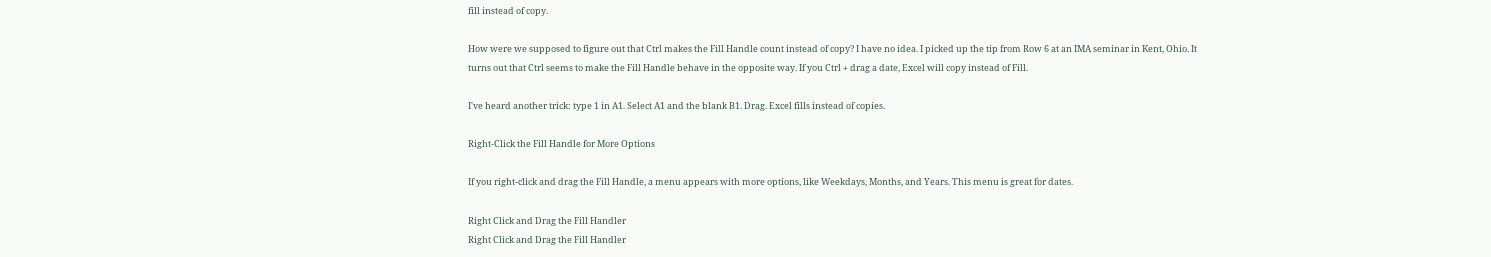fill instead of copy.

How were we supposed to figure out that Ctrl makes the Fill Handle count instead of copy? I have no idea. I picked up the tip from Row 6 at an IMA seminar in Kent, Ohio. It turns out that Ctrl seems to make the Fill Handle behave in the opposite way. If you Ctrl + drag a date, Excel will copy instead of Fill.

I've heard another trick: type 1 in A1. Select A1 and the blank B1. Drag. Excel fills instead of copies.

Right-Click the Fill Handle for More Options

If you right-click and drag the Fill Handle, a menu appears with more options, like Weekdays, Months, and Years. This menu is great for dates.

Right Click and Drag the Fill Handler
Right Click and Drag the Fill Handler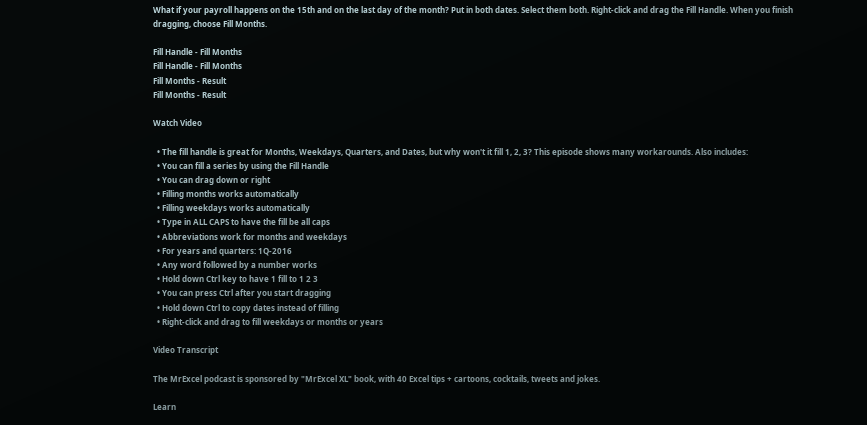What if your payroll happens on the 15th and on the last day of the month? Put in both dates. Select them both. Right-click and drag the Fill Handle. When you finish dragging, choose Fill Months.

Fill Handle - Fill Months
Fill Handle - Fill Months
Fill Months - Result
Fill Months - Result

Watch Video

  • The fill handle is great for Months, Weekdays, Quarters, and Dates, but why won't it fill 1, 2, 3? This episode shows many workarounds. Also includes:
  • You can fill a series by using the Fill Handle
  • You can drag down or right
  • Filling months works automatically
  • Filling weekdays works automatically
  • Type in ALL CAPS to have the fill be all caps
  • Abbreviations work for months and weekdays
  • For years and quarters: 1Q-2016
  • Any word followed by a number works
  • Hold down Ctrl key to have 1 fill to 1 2 3
  • You can press Ctrl after you start dragging
  • Hold down Ctrl to copy dates instead of filling
  • Right-click and drag to fill weekdays or months or years

Video Transcript

The MrExcel podcast is sponsored by "MrExcel XL" book, with 40 Excel tips + cartoons, cocktails, tweets and jokes.

Learn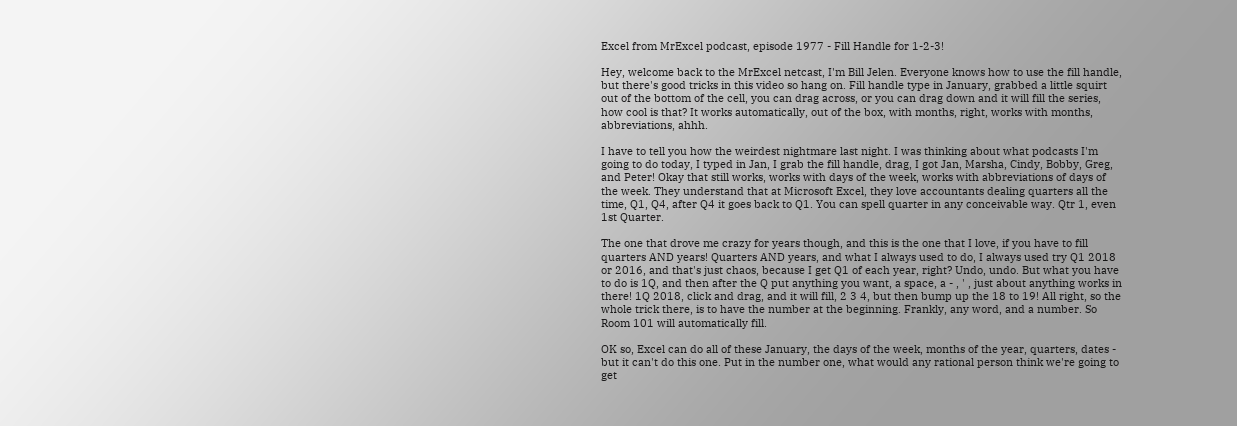Excel from MrExcel podcast, episode 1977 - Fill Handle for 1-2-3!

Hey, welcome back to the MrExcel netcast, I'm Bill Jelen. Everyone knows how to use the fill handle, but there's good tricks in this video so hang on. Fill handle type in January, grabbed a little squirt out of the bottom of the cell, you can drag across, or you can drag down and it will fill the series, how cool is that? It works automatically, out of the box, with months, right, works with months, abbreviations, ahhh.

I have to tell you how the weirdest nightmare last night. I was thinking about what podcasts I'm going to do today, I typed in Jan, I grab the fill handle, drag, I got Jan, Marsha, Cindy, Bobby, Greg, and Peter! Okay that still works, works with days of the week, works with abbreviations of days of the week. They understand that at Microsoft Excel, they love accountants dealing quarters all the time, Q1, Q4, after Q4 it goes back to Q1. You can spell quarter in any conceivable way. Qtr 1, even 1st Quarter.

The one that drove me crazy for years though, and this is the one that I love, if you have to fill quarters AND years! Quarters AND years, and what I always used to do, I always used try Q1 2018 or 2016, and that's just chaos, because I get Q1 of each year, right? Undo, undo. But what you have to do is 1Q, and then after the Q put anything you want, a space, a - , ' , just about anything works in there! 1Q 2018, click and drag, and it will fill, 2 3 4, but then bump up the 18 to 19! All right, so the whole trick there, is to have the number at the beginning. Frankly, any word, and a number. So Room 101 will automatically fill.

OK so, Excel can do all of these January, the days of the week, months of the year, quarters, dates - but it can't do this one. Put in the number one, what would any rational person think we're going to get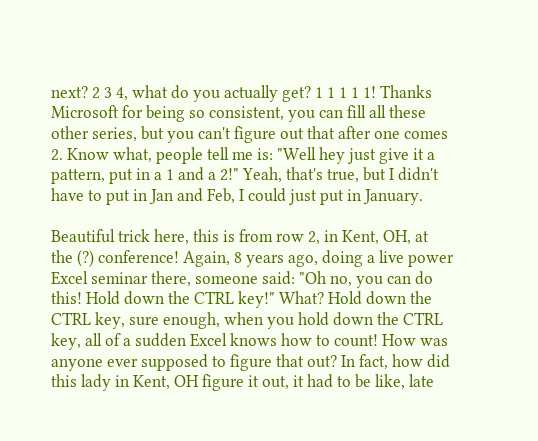next? 2 3 4, what do you actually get? 1 1 1 1 1! Thanks Microsoft for being so consistent, you can fill all these other series, but you can't figure out that after one comes 2. Know what, people tell me is: "Well hey just give it a pattern, put in a 1 and a 2!" Yeah, that's true, but I didn't have to put in Jan and Feb, I could just put in January.

Beautiful trick here, this is from row 2, in Kent, OH, at the (?) conference! Again, 8 years ago, doing a live power Excel seminar there, someone said: "Oh no, you can do this! Hold down the CTRL key!" What? Hold down the CTRL key, sure enough, when you hold down the CTRL key, all of a sudden Excel knows how to count! How was anyone ever supposed to figure that out? In fact, how did this lady in Kent, OH figure it out, it had to be like, late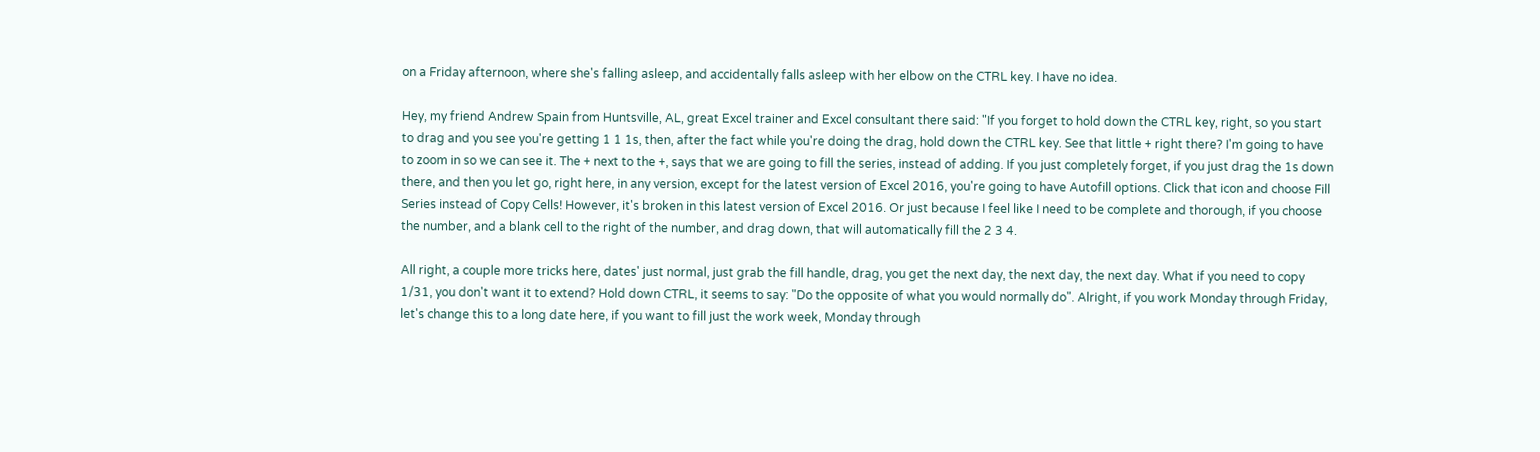on a Friday afternoon, where she's falling asleep, and accidentally falls asleep with her elbow on the CTRL key. I have no idea.

Hey, my friend Andrew Spain from Huntsville, AL, great Excel trainer and Excel consultant there said: "If you forget to hold down the CTRL key, right, so you start to drag and you see you're getting 1 1 1s, then, after the fact while you're doing the drag, hold down the CTRL key. See that little + right there? I'm going to have to zoom in so we can see it. The + next to the +, says that we are going to fill the series, instead of adding. If you just completely forget, if you just drag the 1s down there, and then you let go, right here, in any version, except for the latest version of Excel 2016, you're going to have Autofill options. Click that icon and choose Fill Series instead of Copy Cells! However, it's broken in this latest version of Excel 2016. Or just because I feel like I need to be complete and thorough, if you choose the number, and a blank cell to the right of the number, and drag down, that will automatically fill the 2 3 4.

All right, a couple more tricks here, dates' just normal, just grab the fill handle, drag, you get the next day, the next day, the next day. What if you need to copy 1/31, you don't want it to extend? Hold down CTRL, it seems to say: "Do the opposite of what you would normally do". Alright, if you work Monday through Friday, let's change this to a long date here, if you want to fill just the work week, Monday through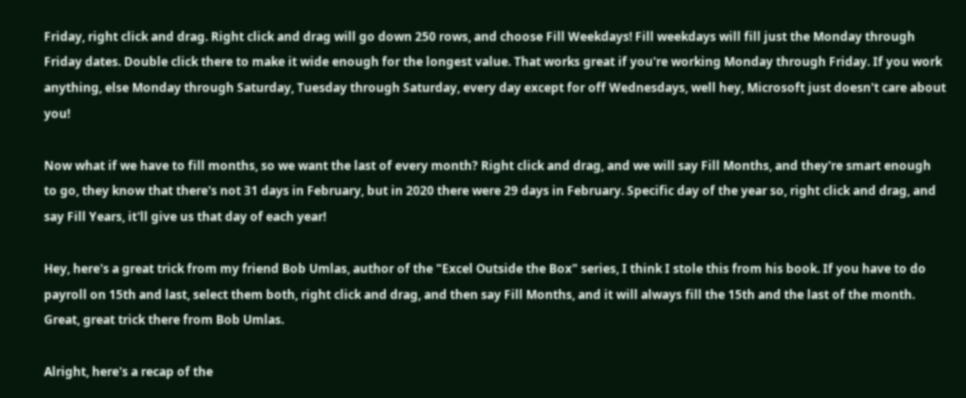Friday, right click and drag. Right click and drag will go down 250 rows, and choose Fill Weekdays! Fill weekdays will fill just the Monday through Friday dates. Double click there to make it wide enough for the longest value. That works great if you're working Monday through Friday. If you work anything, else Monday through Saturday, Tuesday through Saturday, every day except for off Wednesdays, well hey, Microsoft just doesn't care about you!

Now what if we have to fill months, so we want the last of every month? Right click and drag, and we will say Fill Months, and they're smart enough to go, they know that there's not 31 days in February, but in 2020 there were 29 days in February. Specific day of the year so, right click and drag, and say Fill Years, it'll give us that day of each year!

Hey, here's a great trick from my friend Bob Umlas, author of the "Excel Outside the Box" series, I think I stole this from his book. If you have to do payroll on 15th and last, select them both, right click and drag, and then say Fill Months, and it will always fill the 15th and the last of the month. Great, great trick there from Bob Umlas.

Alright, here's a recap of the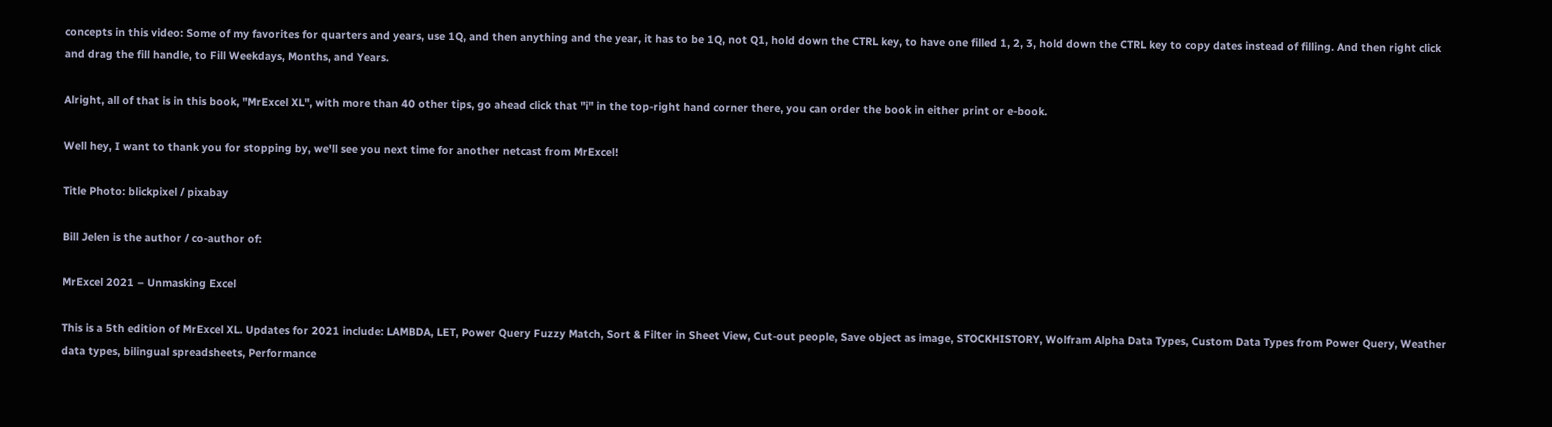concepts in this video: Some of my favorites for quarters and years, use 1Q, and then anything and the year, it has to be 1Q, not Q1, hold down the CTRL key, to have one filled 1, 2, 3, hold down the CTRL key to copy dates instead of filling. And then right click and drag the fill handle, to Fill Weekdays, Months, and Years.

Alright, all of that is in this book, "MrExcel XL", with more than 40 other tips, go ahead click that "i" in the top-right hand corner there, you can order the book in either print or e-book.

Well hey, I want to thank you for stopping by, we'll see you next time for another netcast from MrExcel!

Title Photo: blickpixel / pixabay

Bill Jelen is the author / co-author of:

MrExcel 2021 – Unmasking Excel

This is a 5th edition of MrExcel XL. Updates for 2021 include: LAMBDA, LET, Power Query Fuzzy Match, Sort & Filter in Sheet View, Cut-out people, Save object as image, STOCKHISTORY, Wolfram Alpha Data Types, Custom Data Types from Power Query, Weather data types, bilingual spreadsheets, Performance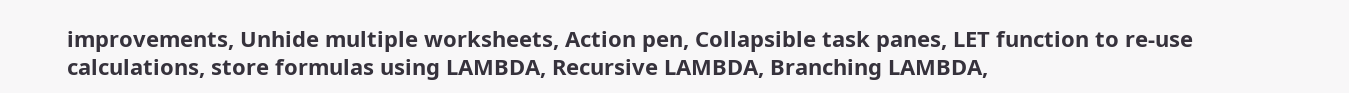improvements, Unhide multiple worksheets, Action pen, Collapsible task panes, LET function to re-use calculations, store formulas using LAMBDA, Recursive LAMBDA, Branching LAMBDA,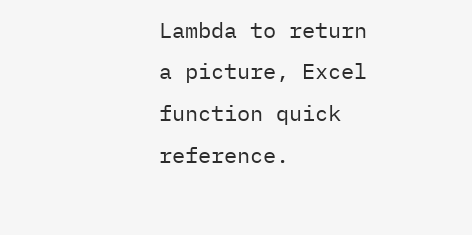Lambda to return a picture, Excel function quick reference.